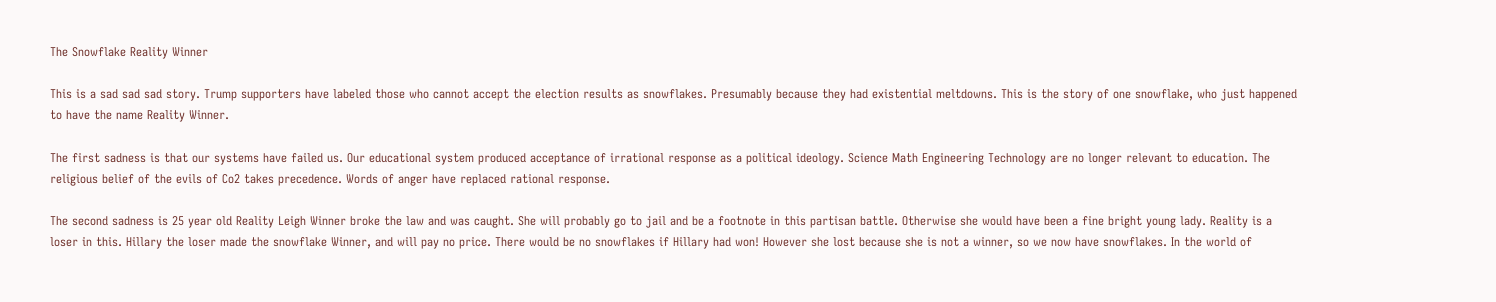The Snowflake Reality Winner

This is a sad sad sad story. Trump supporters have labeled those who cannot accept the election results as snowflakes. Presumably because they had existential meltdowns. This is the story of one snowflake, who just happened to have the name Reality Winner.

The first sadness is that our systems have failed us. Our educational system produced acceptance of irrational response as a political ideology. Science Math Engineering Technology are no longer relevant to education. The religious belief of the evils of Co2 takes precedence. Words of anger have replaced rational response.

The second sadness is 25 year old Reality Leigh Winner broke the law and was caught. She will probably go to jail and be a footnote in this partisan battle. Otherwise she would have been a fine bright young lady. Reality is a loser in this. Hillary the loser made the snowflake Winner, and will pay no price. There would be no snowflakes if Hillary had won! However she lost because she is not a winner, so we now have snowflakes. In the world of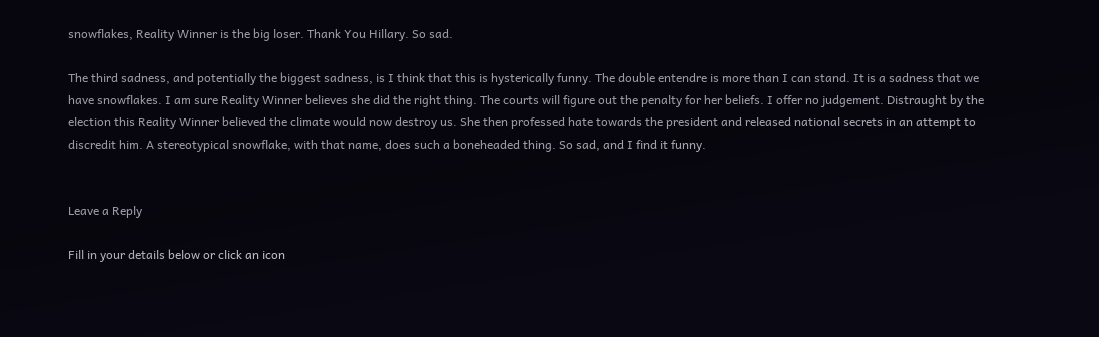snowflakes, Reality Winner is the big loser. Thank You Hillary. So sad.

The third sadness, and potentially the biggest sadness, is I think that this is hysterically funny. The double entendre is more than I can stand. It is a sadness that we have snowflakes. I am sure Reality Winner believes she did the right thing. The courts will figure out the penalty for her beliefs. I offer no judgement. Distraught by the election this Reality Winner believed the climate would now destroy us. She then professed hate towards the president and released national secrets in an attempt to discredit him. A stereotypical snowflake, with that name, does such a boneheaded thing. So sad, and I find it funny.


Leave a Reply

Fill in your details below or click an icon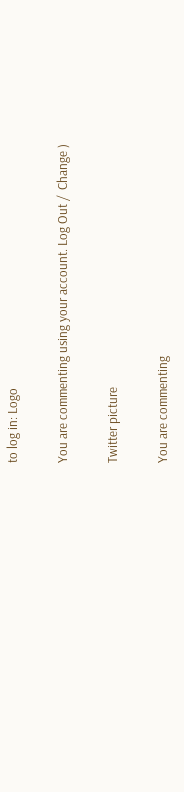to log in: Logo

You are commenting using your account. Log Out /  Change )

Twitter picture

You are commenting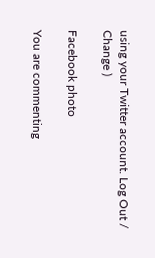using your Twitter account. Log Out /  Change )

Facebook photo

You are commenting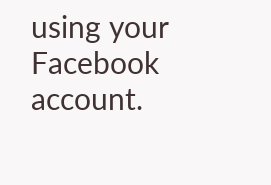using your Facebook account.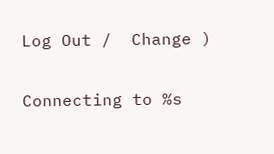Log Out /  Change )

Connecting to %s